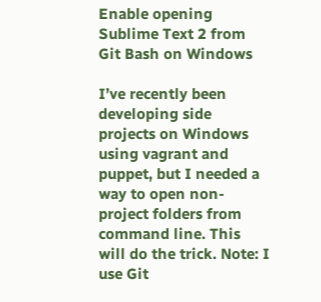Enable opening Sublime Text 2 from Git Bash on Windows

I’ve recently been developing side projects on Windows using vagrant and puppet, but I needed a way to open non-project folders from command line. This will do the trick. Note: I use Git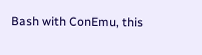Bash with ConEmu, this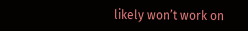likely won’t work on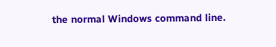the normal Windows command line.